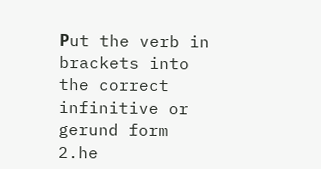Рut the verb in brackets into the correct infinitive or gerund form
2.he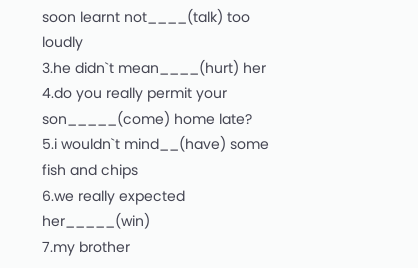soon learnt not____(talk) too loudly
3.he didn`t mean____(hurt) her
4.do you really permit your son_____(come) home late?
5.i wouldn`t mind__(have) some fish and chips
6.we really expected her_____(win)
7.my brother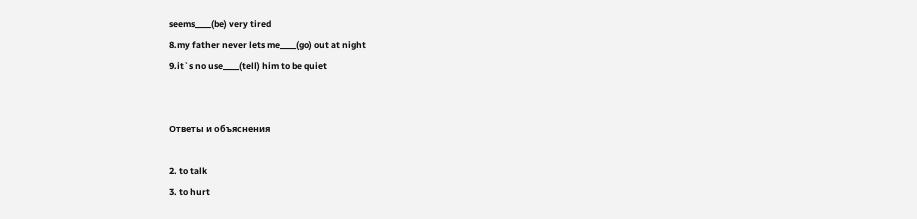seems____(be) very tired
8.my father never lets me____(go) out at night
9.it`s no use____(tell) him to be quiet


Ответы и объяснения

2. to talk
3. to hurt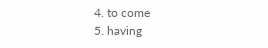4. to come
5. having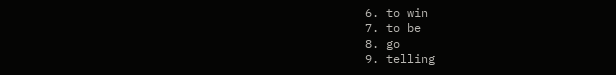6. to win
7. to be
8. go
9. telling